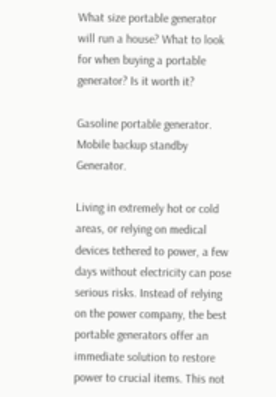What size portable generator will run a house? What to look for when buying a portable generator? Is it worth it?

Gasoline portable generator. Mobile backup standby Generator.

Living in extremely hot or cold areas, or relying on medical devices tethered to power, a few days without electricity can pose serious risks. Instead of relying on the power company, the best portable generators offer an immediate solution to restore power to crucial items. This not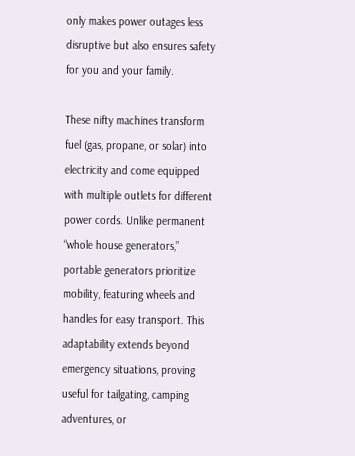only makes power outages less disruptive but also ensures safety for you and your family.

These nifty machines transform fuel (gas, propane, or solar) into electricity and come equipped with multiple outlets for different power cords. Unlike permanent “whole house generators,” portable generators prioritize mobility, featuring wheels and handles for easy transport. This adaptability extends beyond emergency situations, proving useful for tailgating, camping adventures, or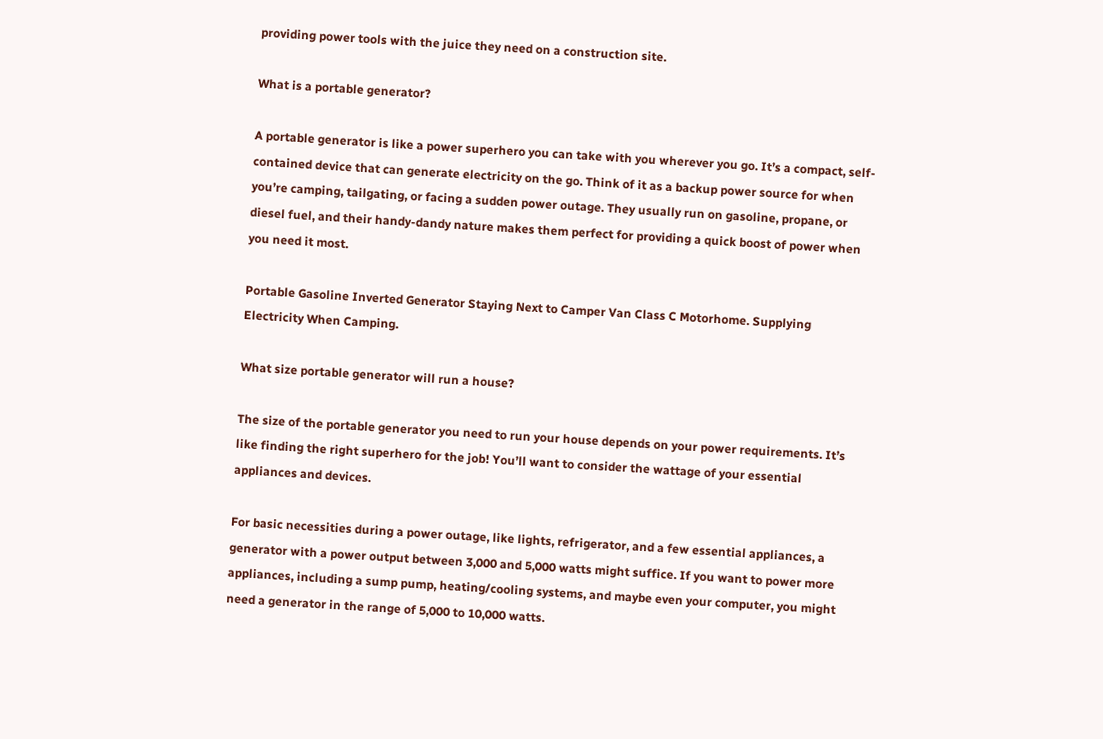providing power tools with the juice they need on a construction site.

What is a portable generator?

A portable generator is like a power superhero you can take with you wherever you go. It’s a compact, self-contained device that can generate electricity on the go. Think of it as a backup power source for when you’re camping, tailgating, or facing a sudden power outage. They usually run on gasoline, propane, or diesel fuel, and their handy-dandy nature makes them perfect for providing a quick boost of power when you need it most.

Portable Gasoline Inverted Generator Staying Next to Camper Van Class C Motorhome. Supplying Electricity When Camping.

What size portable generator will run a house?

The size of the portable generator you need to run your house depends on your power requirements. It’s like finding the right superhero for the job! You’ll want to consider the wattage of your essential appliances and devices.

For basic necessities during a power outage, like lights, refrigerator, and a few essential appliances, a generator with a power output between 3,000 and 5,000 watts might suffice. If you want to power more appliances, including a sump pump, heating/cooling systems, and maybe even your computer, you might need a generator in the range of 5,000 to 10,000 watts.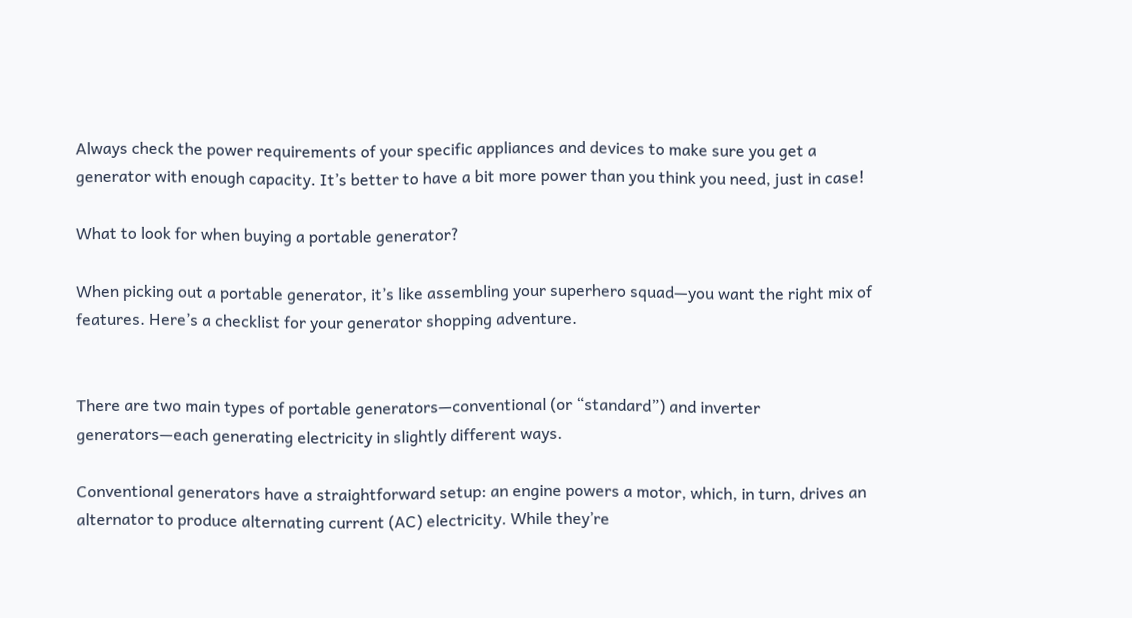Always check the power requirements of your specific appliances and devices to make sure you get a generator with enough capacity. It’s better to have a bit more power than you think you need, just in case!

What to look for when buying a portable generator?

When picking out a portable generator, it’s like assembling your superhero squad—you want the right mix of features. Here’s a checklist for your generator shopping adventure.


There are two main types of portable generators—conventional (or “standard”) and inverter generators—each generating electricity in slightly different ways.

Conventional generators have a straightforward setup: an engine powers a motor, which, in turn, drives an alternator to produce alternating current (AC) electricity. While they’re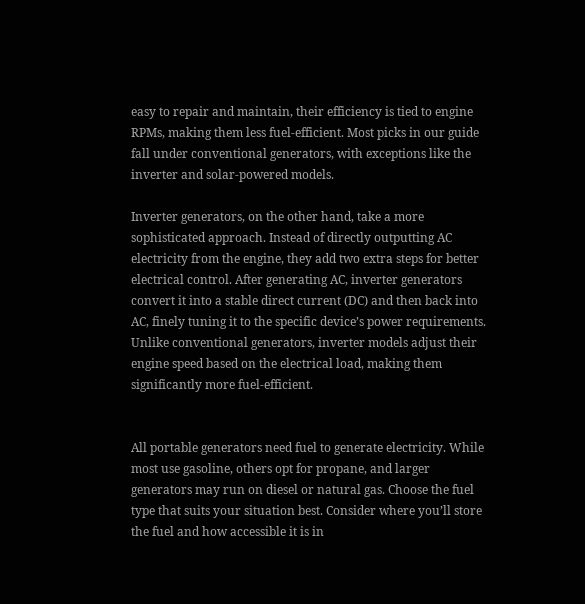easy to repair and maintain, their efficiency is tied to engine RPMs, making them less fuel-efficient. Most picks in our guide fall under conventional generators, with exceptions like the inverter and solar-powered models.

Inverter generators, on the other hand, take a more sophisticated approach. Instead of directly outputting AC electricity from the engine, they add two extra steps for better electrical control. After generating AC, inverter generators convert it into a stable direct current (DC) and then back into AC, finely tuning it to the specific device’s power requirements. Unlike conventional generators, inverter models adjust their engine speed based on the electrical load, making them significantly more fuel-efficient.


All portable generators need fuel to generate electricity. While most use gasoline, others opt for propane, and larger generators may run on diesel or natural gas. Choose the fuel type that suits your situation best. Consider where you’ll store the fuel and how accessible it is in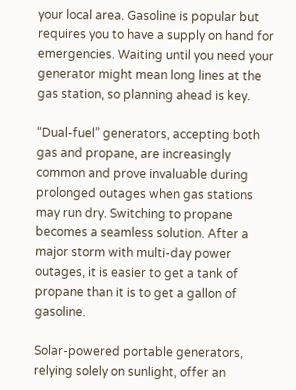your local area. Gasoline is popular but requires you to have a supply on hand for emergencies. Waiting until you need your generator might mean long lines at the gas station, so planning ahead is key.

“Dual-fuel” generators, accepting both gas and propane, are increasingly common and prove invaluable during prolonged outages when gas stations may run dry. Switching to propane becomes a seamless solution. After a major storm with multi-day power outages, it is easier to get a tank of propane than it is to get a gallon of gasoline.

Solar-powered portable generators, relying solely on sunlight, offer an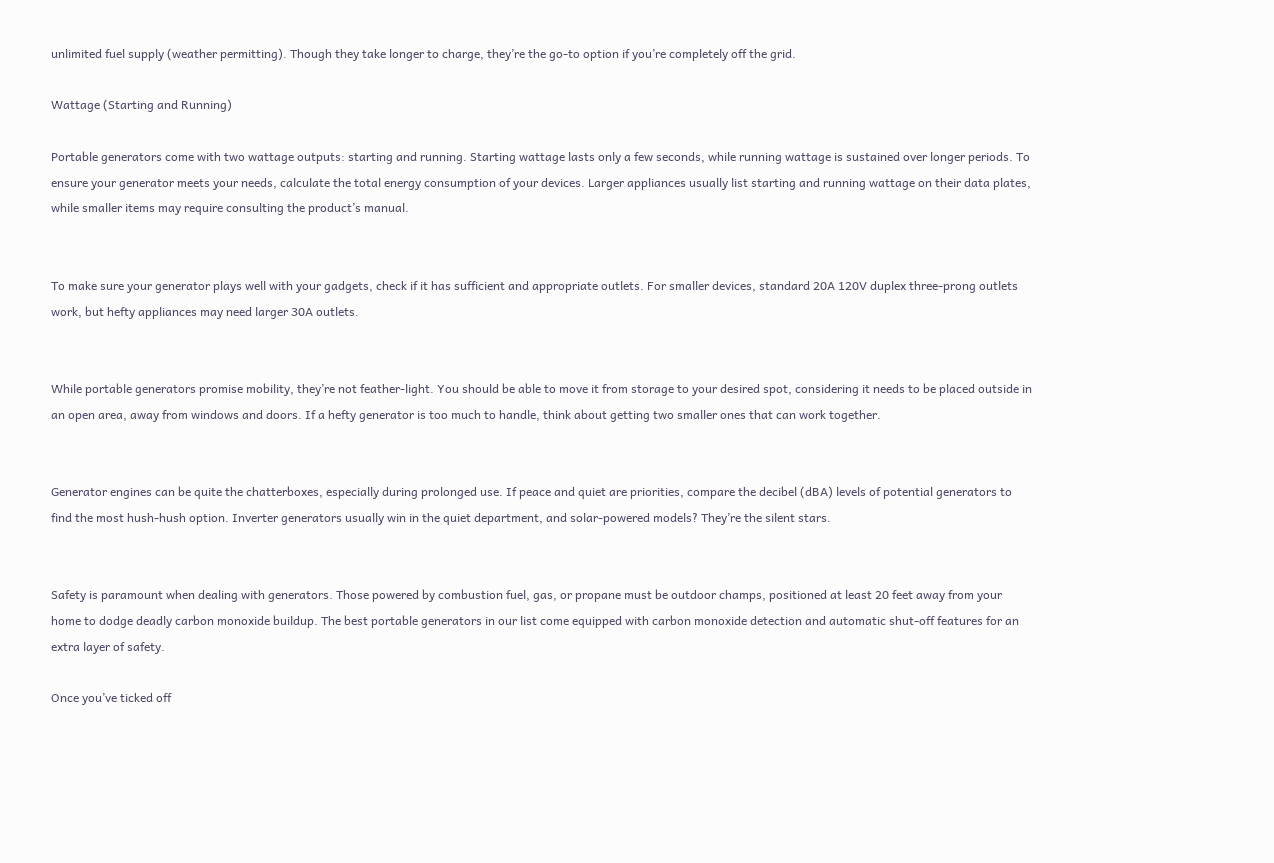unlimited fuel supply (weather permitting). Though they take longer to charge, they’re the go-to option if you’re completely off the grid.

Wattage (Starting and Running)

Portable generators come with two wattage outputs: starting and running. Starting wattage lasts only a few seconds, while running wattage is sustained over longer periods. To ensure your generator meets your needs, calculate the total energy consumption of your devices. Larger appliances usually list starting and running wattage on their data plates, while smaller items may require consulting the product’s manual.


To make sure your generator plays well with your gadgets, check if it has sufficient and appropriate outlets. For smaller devices, standard 20A 120V duplex three-prong outlets work, but hefty appliances may need larger 30A outlets.


While portable generators promise mobility, they’re not feather-light. You should be able to move it from storage to your desired spot, considering it needs to be placed outside in an open area, away from windows and doors. If a hefty generator is too much to handle, think about getting two smaller ones that can work together.


Generator engines can be quite the chatterboxes, especially during prolonged use. If peace and quiet are priorities, compare the decibel (dBA) levels of potential generators to find the most hush-hush option. Inverter generators usually win in the quiet department, and solar-powered models? They’re the silent stars.


Safety is paramount when dealing with generators. Those powered by combustion fuel, gas, or propane must be outdoor champs, positioned at least 20 feet away from your home to dodge deadly carbon monoxide buildup. The best portable generators in our list come equipped with carbon monoxide detection and automatic shut-off features for an extra layer of safety.

Once you’ve ticked off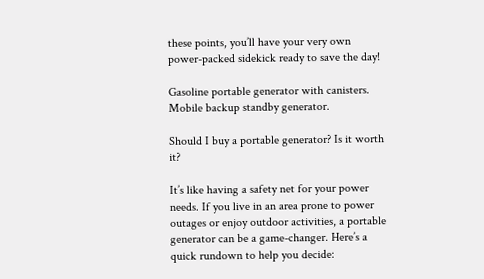these points, you’ll have your very own power-packed sidekick ready to save the day!

Gasoline portable generator with canisters. Mobile backup standby generator.

Should I buy a portable generator? Is it worth it?

It’s like having a safety net for your power needs. If you live in an area prone to power outages or enjoy outdoor activities, a portable generator can be a game-changer. Here’s a quick rundown to help you decide: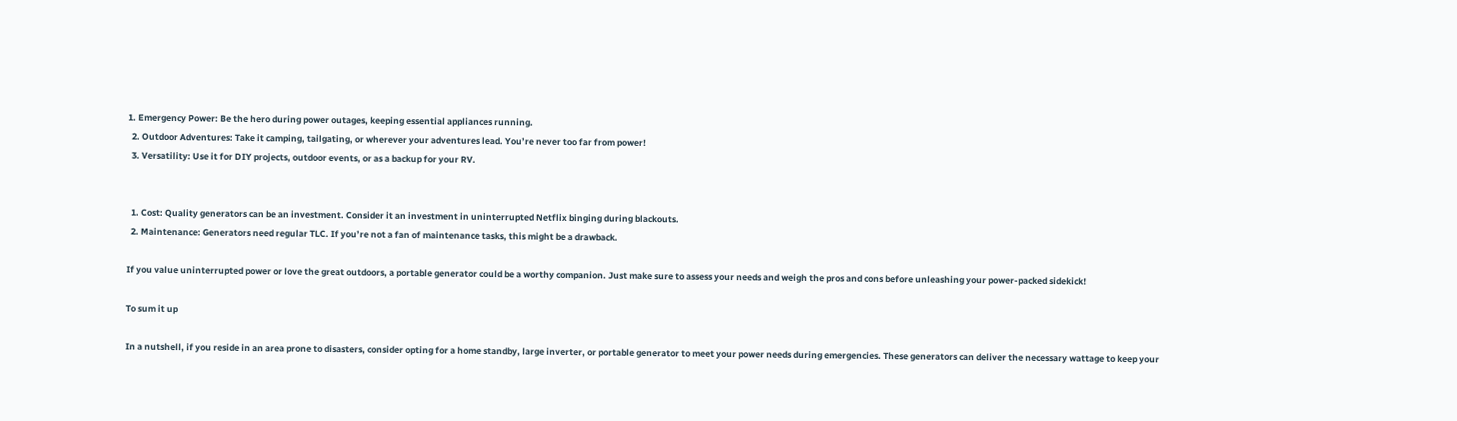1. Emergency Power: Be the hero during power outages, keeping essential appliances running.
  2. Outdoor Adventures: Take it camping, tailgating, or wherever your adventures lead. You’re never too far from power!
  3. Versatility: Use it for DIY projects, outdoor events, or as a backup for your RV.


  1. Cost: Quality generators can be an investment. Consider it an investment in uninterrupted Netflix binging during blackouts.
  2. Maintenance: Generators need regular TLC. If you’re not a fan of maintenance tasks, this might be a drawback.

If you value uninterrupted power or love the great outdoors, a portable generator could be a worthy companion. Just make sure to assess your needs and weigh the pros and cons before unleashing your power-packed sidekick!

To sum it up

In a nutshell, if you reside in an area prone to disasters, consider opting for a home standby, large inverter, or portable generator to meet your power needs during emergencies. These generators can deliver the necessary wattage to keep your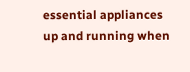essential appliances up and running when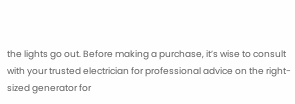the lights go out. Before making a purchase, it’s wise to consult with your trusted electrician for professional advice on the right-sized generator for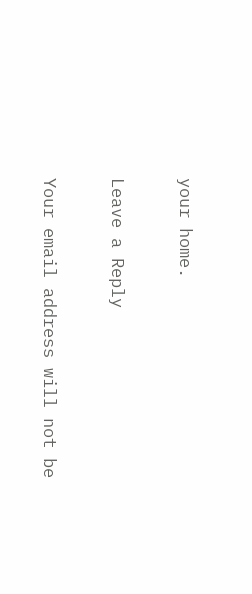your home.

Leave a Reply

Your email address will not be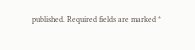published. Required fields are marked *